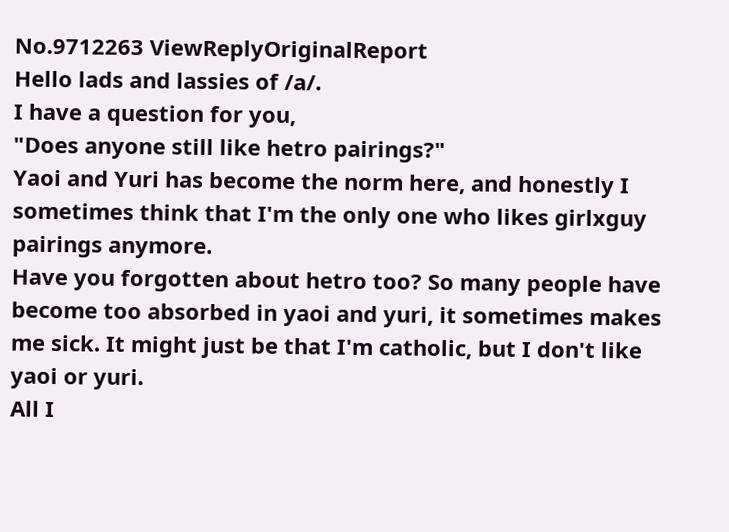No.9712263 ViewReplyOriginalReport
Hello lads and lassies of /a/.
I have a question for you,
"Does anyone still like hetro pairings?"
Yaoi and Yuri has become the norm here, and honestly I sometimes think that I'm the only one who likes girlxguy pairings anymore.
Have you forgotten about hetro too? So many people have become too absorbed in yaoi and yuri, it sometimes makes me sick. It might just be that I'm catholic, but I don't like yaoi or yuri.
All I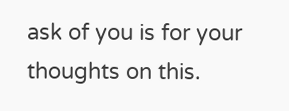ask of you is for your thoughts on this.